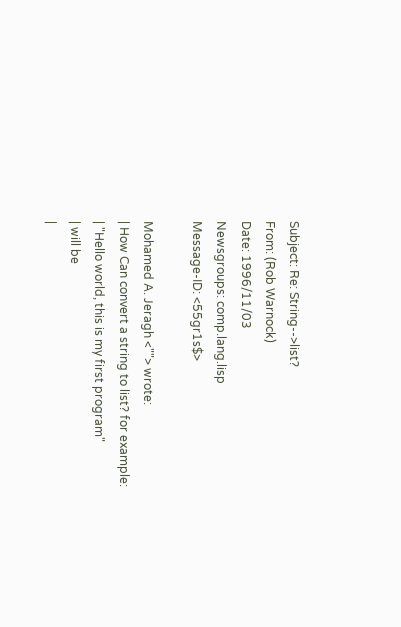Subject: Re: String-->list?
From: (Rob Warnock)
Date: 1996/11/03
Newsgroups: comp.lang.lisp
Message-ID: <55gr1s$>

Mohamed A. Jeragh <""> wrote:
| How Can convert a string to list? for example:
| "Hello world, this is my first program"
| will be
|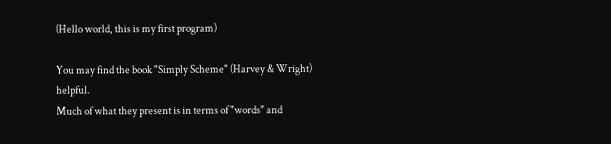(Hello world, this is my first program)

You may find the book "Simply Scheme" (Harvey & Wright) helpful.
Much of what they present is in terms of "words" and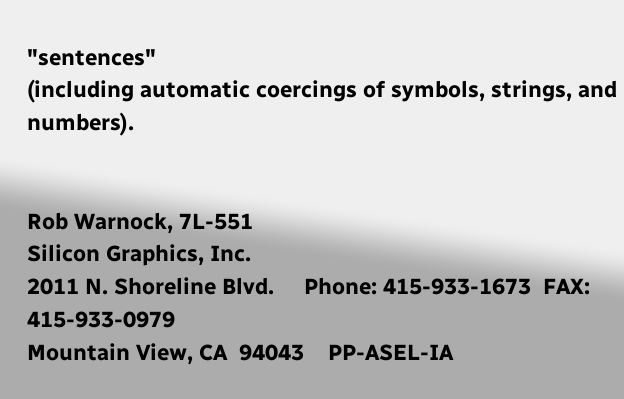"sentences"
(including automatic coercings of symbols, strings, and numbers).


Rob Warnock, 7L-551
Silicon Graphics, Inc.
2011 N. Shoreline Blvd.     Phone: 415-933-1673  FAX: 415-933-0979
Mountain View, CA  94043    PP-ASEL-IA